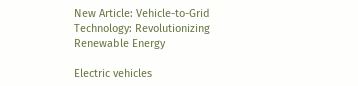New Article: Vehicle-to-Grid Technology: Revolutionizing Renewable Energy

Electric vehicles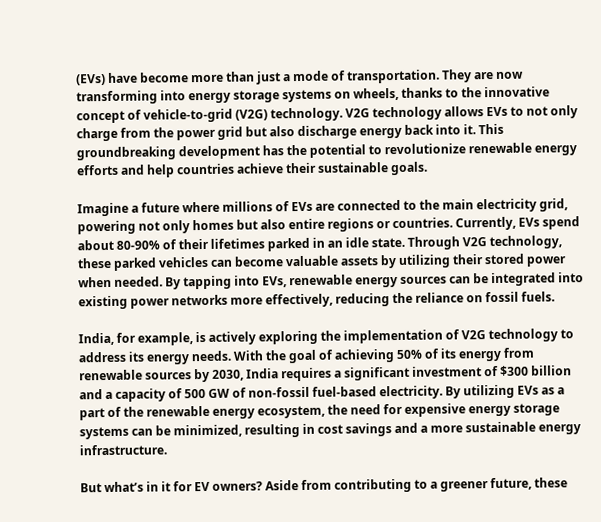(EVs) have become more than just a mode of transportation. They are now transforming into energy storage systems on wheels, thanks to the innovative concept of vehicle-to-grid (V2G) technology. V2G technology allows EVs to not only charge from the power grid but also discharge energy back into it. This groundbreaking development has the potential to revolutionize renewable energy efforts and help countries achieve their sustainable goals.

Imagine a future where millions of EVs are connected to the main electricity grid, powering not only homes but also entire regions or countries. Currently, EVs spend about 80-90% of their lifetimes parked in an idle state. Through V2G technology, these parked vehicles can become valuable assets by utilizing their stored power when needed. By tapping into EVs, renewable energy sources can be integrated into existing power networks more effectively, reducing the reliance on fossil fuels.

India, for example, is actively exploring the implementation of V2G technology to address its energy needs. With the goal of achieving 50% of its energy from renewable sources by 2030, India requires a significant investment of $300 billion and a capacity of 500 GW of non-fossil fuel-based electricity. By utilizing EVs as a part of the renewable energy ecosystem, the need for expensive energy storage systems can be minimized, resulting in cost savings and a more sustainable energy infrastructure.

But what’s in it for EV owners? Aside from contributing to a greener future, these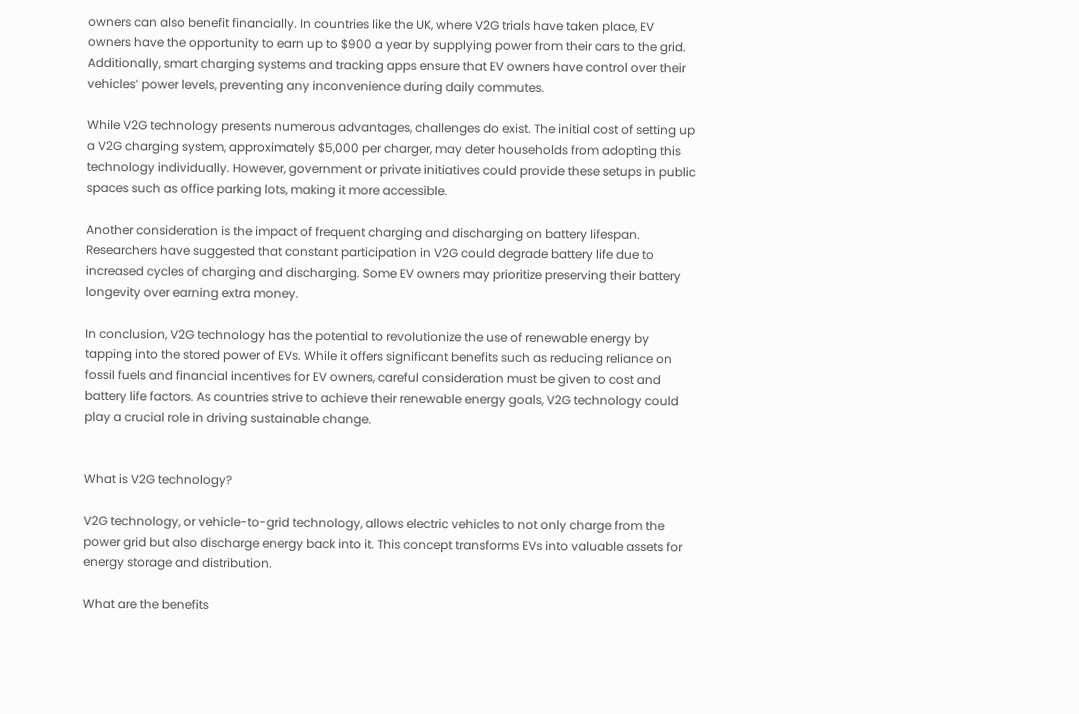owners can also benefit financially. In countries like the UK, where V2G trials have taken place, EV owners have the opportunity to earn up to $900 a year by supplying power from their cars to the grid. Additionally, smart charging systems and tracking apps ensure that EV owners have control over their vehicles’ power levels, preventing any inconvenience during daily commutes.

While V2G technology presents numerous advantages, challenges do exist. The initial cost of setting up a V2G charging system, approximately $5,000 per charger, may deter households from adopting this technology individually. However, government or private initiatives could provide these setups in public spaces such as office parking lots, making it more accessible.

Another consideration is the impact of frequent charging and discharging on battery lifespan. Researchers have suggested that constant participation in V2G could degrade battery life due to increased cycles of charging and discharging. Some EV owners may prioritize preserving their battery longevity over earning extra money.

In conclusion, V2G technology has the potential to revolutionize the use of renewable energy by tapping into the stored power of EVs. While it offers significant benefits such as reducing reliance on fossil fuels and financial incentives for EV owners, careful consideration must be given to cost and battery life factors. As countries strive to achieve their renewable energy goals, V2G technology could play a crucial role in driving sustainable change.


What is V2G technology?

V2G technology, or vehicle-to-grid technology, allows electric vehicles to not only charge from the power grid but also discharge energy back into it. This concept transforms EVs into valuable assets for energy storage and distribution.

What are the benefits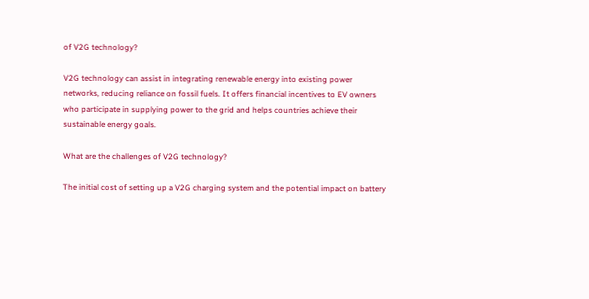of V2G technology?

V2G technology can assist in integrating renewable energy into existing power networks, reducing reliance on fossil fuels. It offers financial incentives to EV owners who participate in supplying power to the grid and helps countries achieve their sustainable energy goals.

What are the challenges of V2G technology?

The initial cost of setting up a V2G charging system and the potential impact on battery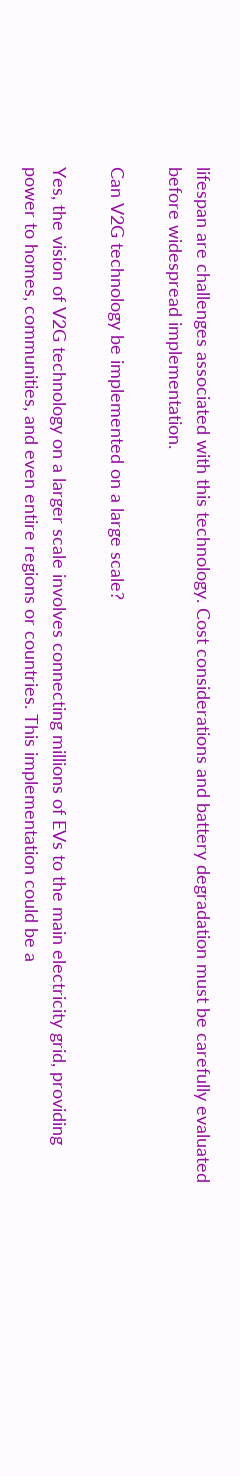lifespan are challenges associated with this technology. Cost considerations and battery degradation must be carefully evaluated before widespread implementation.

Can V2G technology be implemented on a large scale?

Yes, the vision of V2G technology on a larger scale involves connecting millions of EVs to the main electricity grid, providing power to homes, communities, and even entire regions or countries. This implementation could be a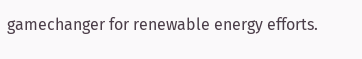gamechanger for renewable energy efforts.